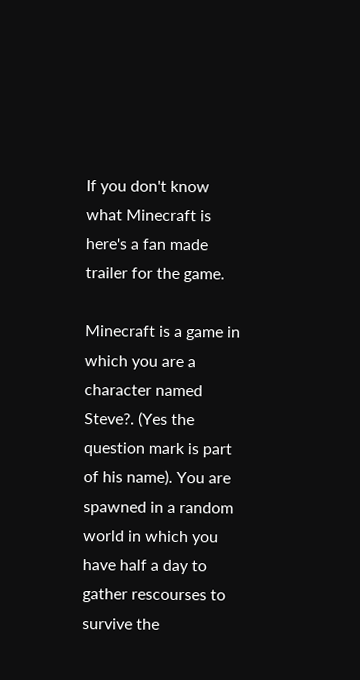If you don't know what Minecraft is here's a fan made trailer for the game.

Minecraft is a game in which you are a character named Steve?. (Yes the question mark is part of his name). You are spawned in a random world in which you have half a day to gather rescourses to survive the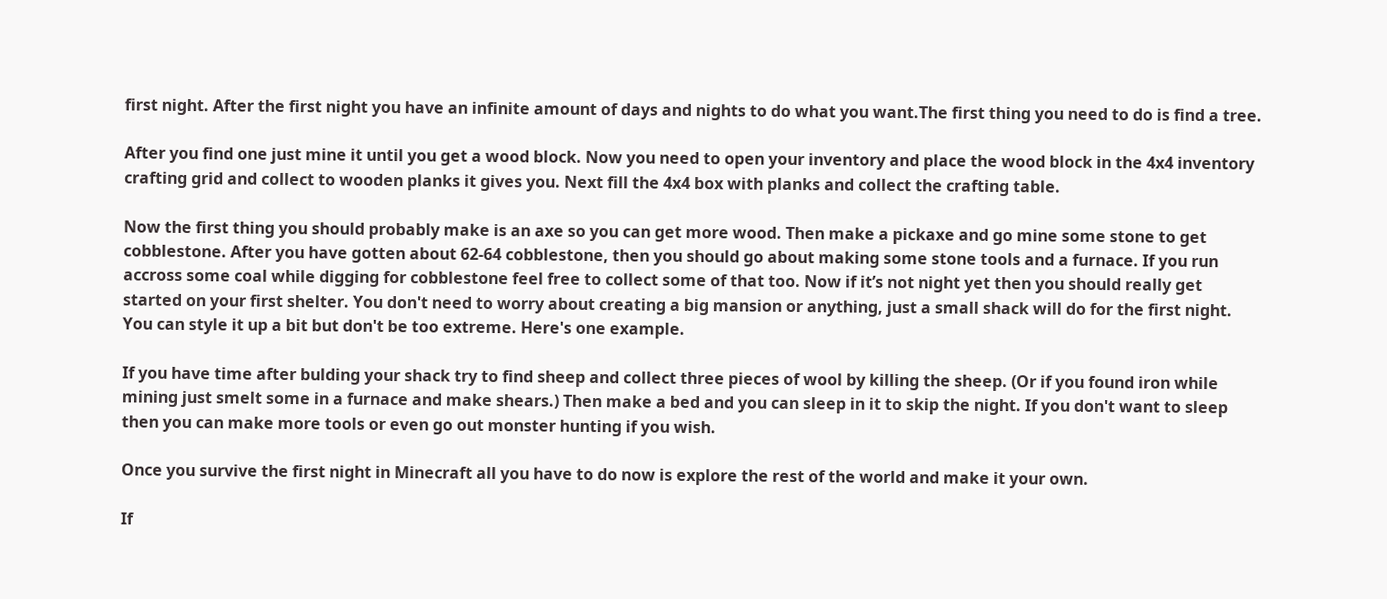first night. After the first night you have an infinite amount of days and nights to do what you want.The first thing you need to do is find a tree.

After you find one just mine it until you get a wood block. Now you need to open your inventory and place the wood block in the 4x4 inventory crafting grid and collect to wooden planks it gives you. Next fill the 4x4 box with planks and collect the crafting table.

Now the first thing you should probably make is an axe so you can get more wood. Then make a pickaxe and go mine some stone to get cobblestone. After you have gotten about 62-64 cobblestone, then you should go about making some stone tools and a furnace. If you run accross some coal while digging for cobblestone feel free to collect some of that too. Now if it’s not night yet then you should really get started on your first shelter. You don't need to worry about creating a big mansion or anything, just a small shack will do for the first night. You can style it up a bit but don't be too extreme. Here's one example.

If you have time after bulding your shack try to find sheep and collect three pieces of wool by killing the sheep. (Or if you found iron while mining just smelt some in a furnace and make shears.) Then make a bed and you can sleep in it to skip the night. If you don't want to sleep then you can make more tools or even go out monster hunting if you wish.

Once you survive the first night in Minecraft all you have to do now is explore the rest of the world and make it your own.

If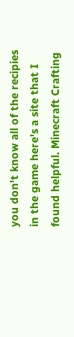you don't know all of the recipies in the game here's a site that I found helpful. Minecraft Crafting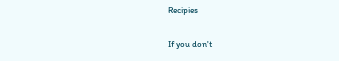Recipies

If you don't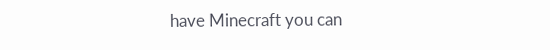have Minecraft you can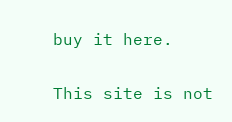buy it here.

This site is not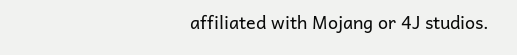affiliated with Mojang or 4J studios.